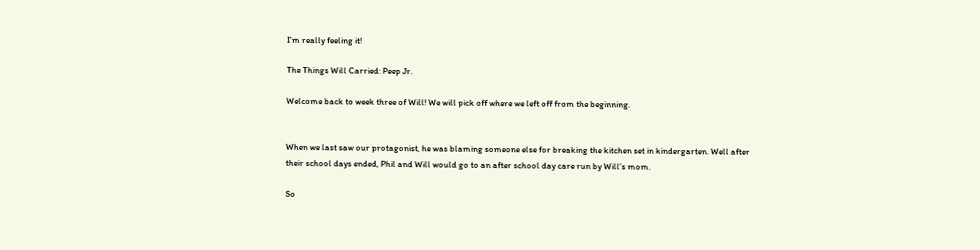I'm really feeling it!

The Things Will Carried: Peep Jr.

Welcome back to week three of Will! We will pick off where we left off from the beginning.


When we last saw our protagonist, he was blaming someone else for breaking the kitchen set in kindergarten. Well after their school days ended, Phil and Will would go to an after school day care run by Will’s mom.

So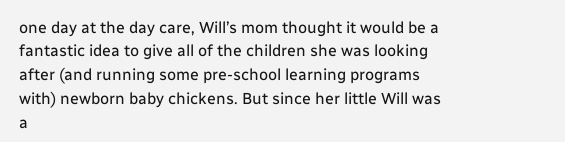one day at the day care, Will’s mom thought it would be a fantastic idea to give all of the children she was looking after (and running some pre-school learning programs with) newborn baby chickens. But since her little Will was a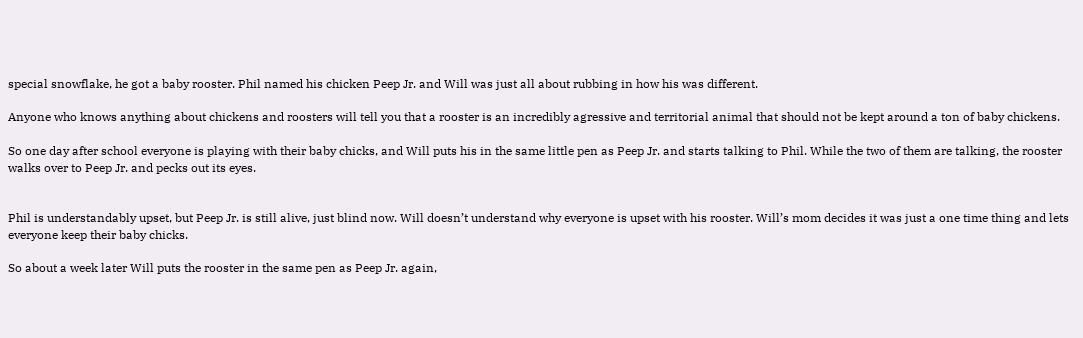special snowflake, he got a baby rooster. Phil named his chicken Peep Jr. and Will was just all about rubbing in how his was different.

Anyone who knows anything about chickens and roosters will tell you that a rooster is an incredibly agressive and territorial animal that should not be kept around a ton of baby chickens.

So one day after school everyone is playing with their baby chicks, and Will puts his in the same little pen as Peep Jr. and starts talking to Phil. While the two of them are talking, the rooster walks over to Peep Jr. and pecks out its eyes.


Phil is understandably upset, but Peep Jr. is still alive, just blind now. Will doesn’t understand why everyone is upset with his rooster. Will’s mom decides it was just a one time thing and lets everyone keep their baby chicks.

So about a week later Will puts the rooster in the same pen as Peep Jr. again,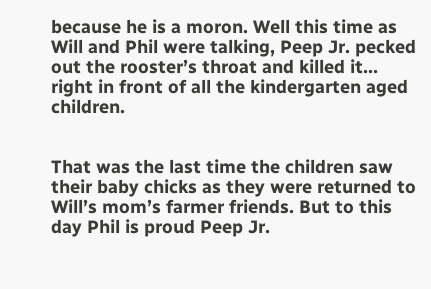because he is a moron. Well this time as Will and Phil were talking, Peep Jr. pecked out the rooster’s throat and killed it... right in front of all the kindergarten aged children.


That was the last time the children saw their baby chicks as they were returned to Will’s mom’s farmer friends. But to this day Phil is proud Peep Jr.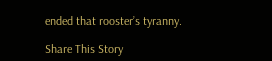ended that rooster’s tyranny.

Share This Story